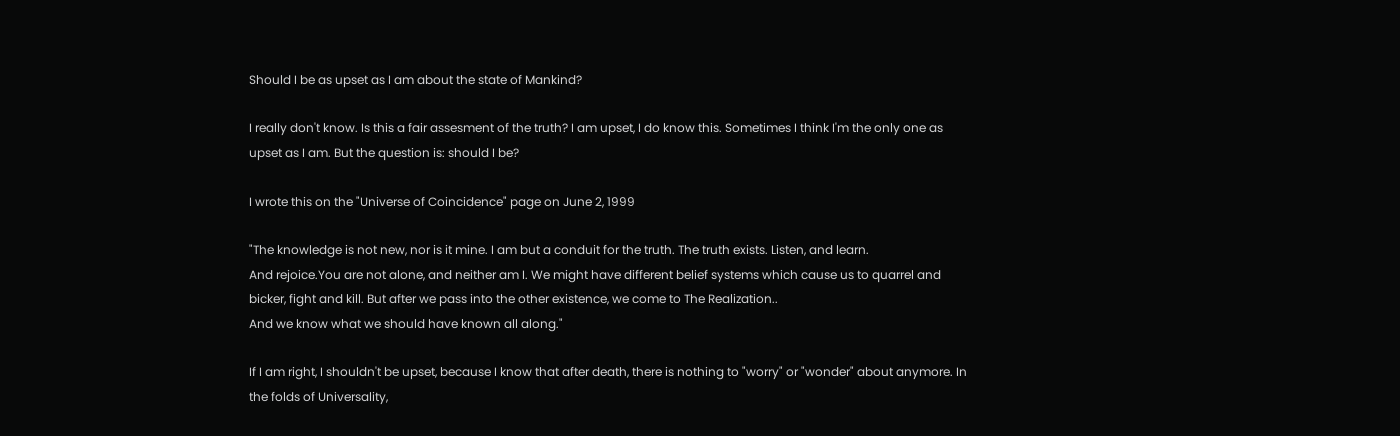Should I be as upset as I am about the state of Mankind?

I really don't know. Is this a fair assesment of the truth? I am upset, I do know this. Sometimes I think I'm the only one as upset as I am. But the question is: should I be?

I wrote this on the "Universe of Coincidence" page on June 2, 1999

"The knowledge is not new, nor is it mine. I am but a conduit for the truth. The truth exists. Listen, and learn.
And rejoice.You are not alone, and neither am I. We might have different belief systems which cause us to quarrel and bicker, fight and kill. But after we pass into the other existence, we come to The Realization..
And we know what we should have known all along."

If I am right, I shouldn't be upset, because I know that after death, there is nothing to "worry" or "wonder" about anymore. In the folds of Universality,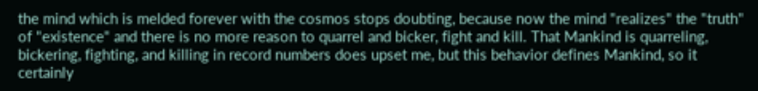the mind which is melded forever with the cosmos stops doubting, because now the mind "realizes" the "truth" of "existence" and there is no more reason to quarrel and bicker, fight and kill. That Mankind is quarreling, bickering, fighting, and killing in record numbers does upset me, but this behavior defines Mankind, so it certainly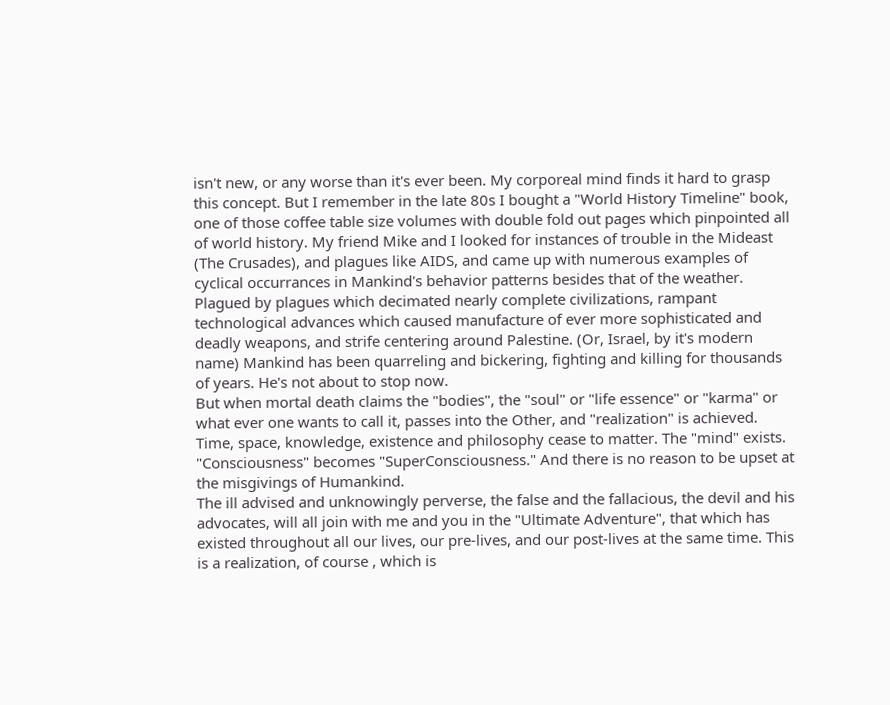isn't new, or any worse than it's ever been. My corporeal mind finds it hard to grasp this concept. But I remember in the late 80s I bought a "World History Timeline" book, one of those coffee table size volumes with double fold out pages which pinpointed all of world history. My friend Mike and I looked for instances of trouble in the Mideast (The Crusades), and plagues like AIDS, and came up with numerous examples of cyclical occurrances in Mankind's behavior patterns besides that of the weather. Plagued by plagues which decimated nearly complete civilizations, rampant technological advances which caused manufacture of ever more sophisticated and deadly weapons, and strife centering around Palestine. (Or, Israel, by it's modern name) Mankind has been quarreling and bickering, fighting and killing for thousands of years. He's not about to stop now.
But when mortal death claims the "bodies", the "soul" or "life essence" or "karma" or what ever one wants to call it, passes into the Other, and "realization" is achieved. Time, space, knowledge, existence and philosophy cease to matter. The "mind" exists. "Consciousness" becomes "SuperConsciousness." And there is no reason to be upset at the misgivings of Humankind.
The ill advised and unknowingly perverse, the false and the fallacious, the devil and his advocates, will all join with me and you in the "Ultimate Adventure", that which has existed throughout all our lives, our pre-lives, and our post-lives at the same time. This is a realization, of course , which is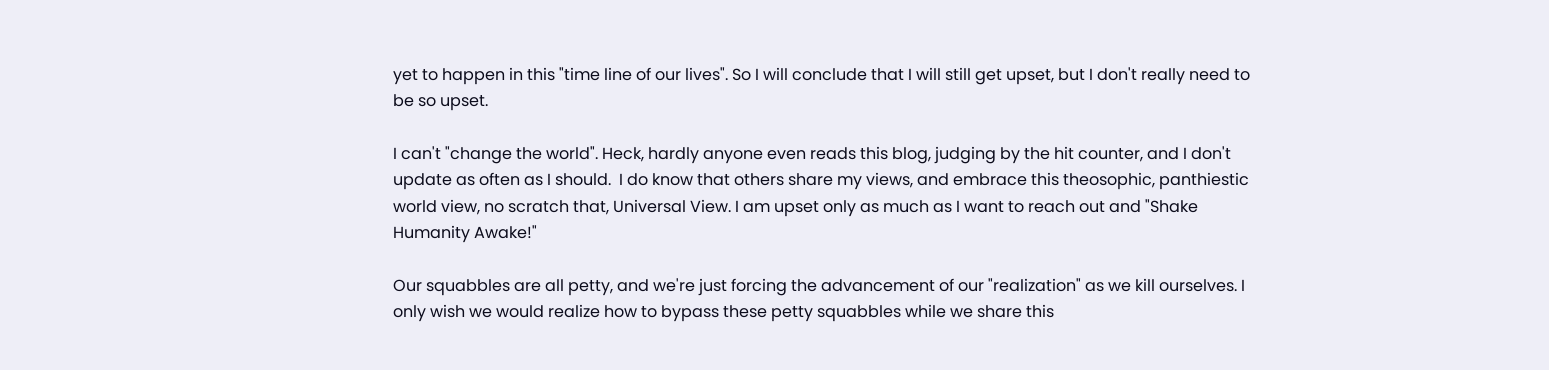yet to happen in this "time line of our lives". So I will conclude that I will still get upset, but I don't really need to be so upset.

I can't "change the world". Heck, hardly anyone even reads this blog, judging by the hit counter, and I don't update as often as I should.  I do know that others share my views, and embrace this theosophic, panthiestic world view, no scratch that, Universal View. I am upset only as much as I want to reach out and "Shake Humanity Awake!"

Our squabbles are all petty, and we're just forcing the advancement of our "realization" as we kill ourselves. I only wish we would realize how to bypass these petty squabbles while we share this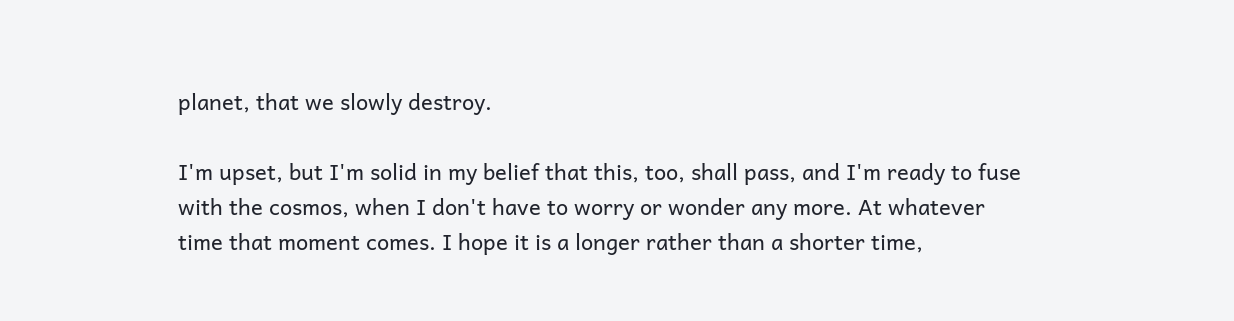planet, that we slowly destroy.

I'm upset, but I'm solid in my belief that this, too, shall pass, and I'm ready to fuse with the cosmos, when I don't have to worry or wonder any more. At whatever time that moment comes. I hope it is a longer rather than a shorter time,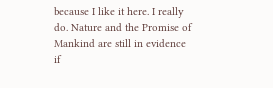because I like it here. I really do. Nature and the Promise of Mankind are still in evidence if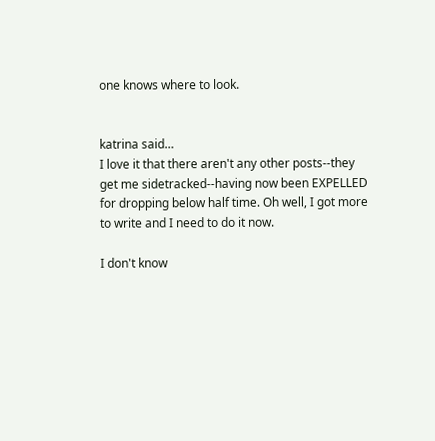one knows where to look.


katrina said…
I love it that there aren't any other posts--they
get me sidetracked--having now been EXPELLED
for dropping below half time. Oh well, I got more
to write and I need to do it now.

I don't know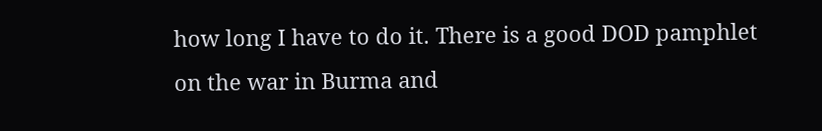how long I have to do it. There is a good DOD pamphlet on the war in Burma and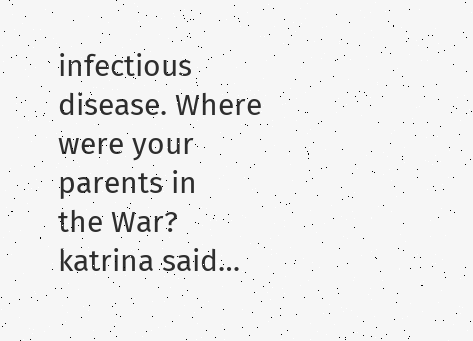infectious disease. Where were your parents in
the War?
katrina said…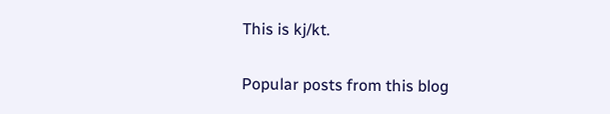This is kj/kt.

Popular posts from this blog